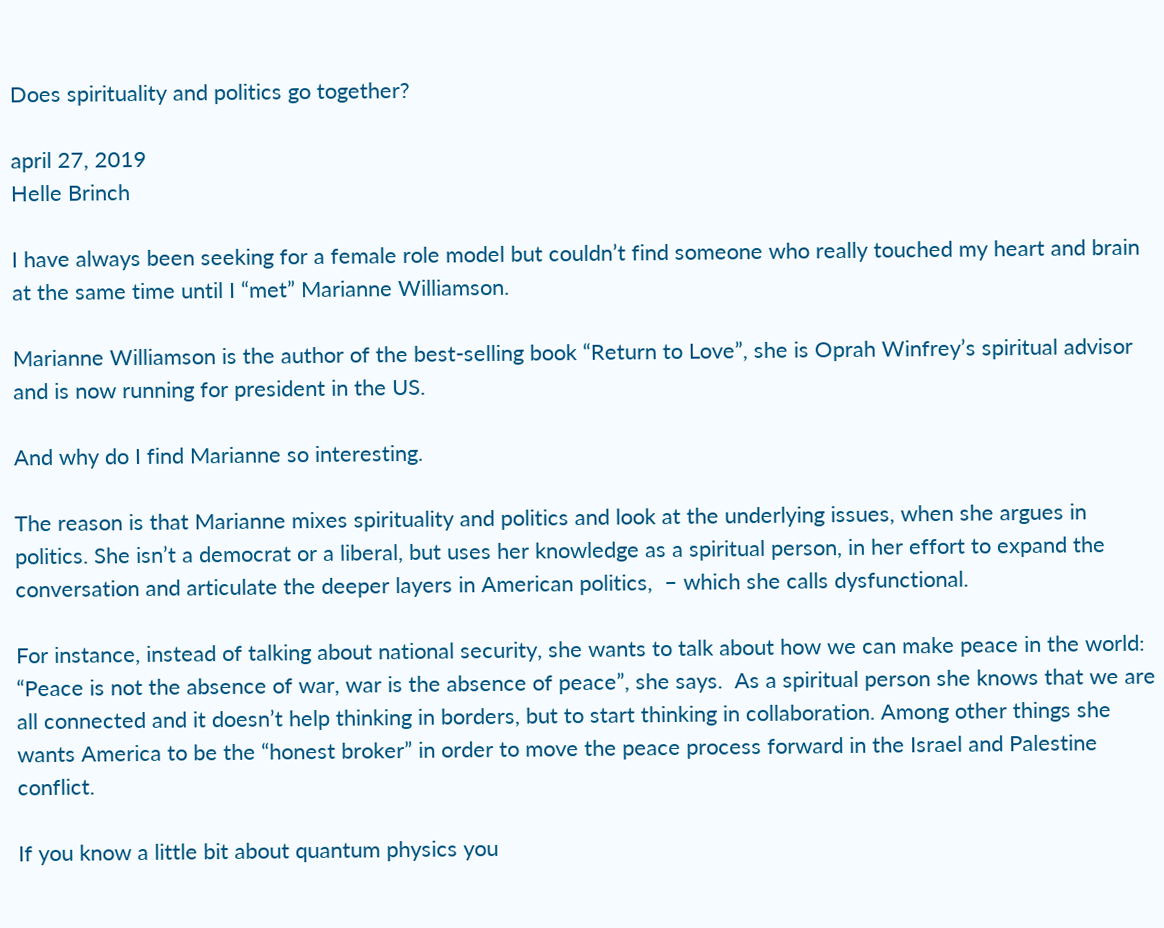Does spirituality and politics go together?

april 27, 2019
Helle Brinch

I have always been seeking for a female role model but couldn’t find someone who really touched my heart and brain at the same time until I “met” Marianne Williamson.

Marianne Williamson is the author of the best-selling book “Return to Love”, she is Oprah Winfrey’s spiritual advisor and is now running for president in the US.

And why do I find Marianne so interesting.

The reason is that Marianne mixes spirituality and politics and look at the underlying issues, when she argues in politics. She isn’t a democrat or a liberal, but uses her knowledge as a spiritual person, in her effort to expand the conversation and articulate the deeper layers in American politics,  – which she calls dysfunctional.

For instance, instead of talking about national security, she wants to talk about how we can make peace in the world: “Peace is not the absence of war, war is the absence of peace”, she says.  As a spiritual person she knows that we are all connected and it doesn’t help thinking in borders, but to start thinking in collaboration. Among other things she wants America to be the “honest broker” in order to move the peace process forward in the Israel and Palestine conflict.

If you know a little bit about quantum physics you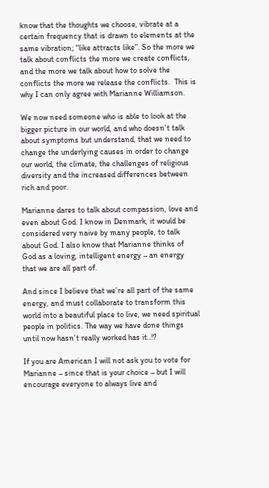know that the thoughts we choose, vibrate at a certain frequency that is drawn to elements at the same vibration; “like attracts like”. So the more we talk about conflicts the more we create conflicts, and the more we talk about how to solve the conflicts the more we release the conflicts.  This is why I can only agree with Marianne Williamson.

We now need someone who is able to look at the bigger picture in our world, and who doesn’t talk about symptoms but understand, that we need to change the underlying causes in order to change our world, the climate, the challenges of religious diversity and the increased differences between rich and poor.

Marianne dares to talk about compassion, love and even about God. I know in Denmark, it would be considered very naive by many people, to talk about God. I also know that Marianne thinks of God as a loving, intelligent energy – an energy that we are all part of.

And since I believe that we’re all part of the same energy, and must collaborate to transform this world into a beautiful place to live, we need spiritual people in politics. The way we have done things until now hasn’t really worked has it..!?

If you are American I will not ask you to vote for Marianne – since that is your choice – but I will encourage everyone to always live and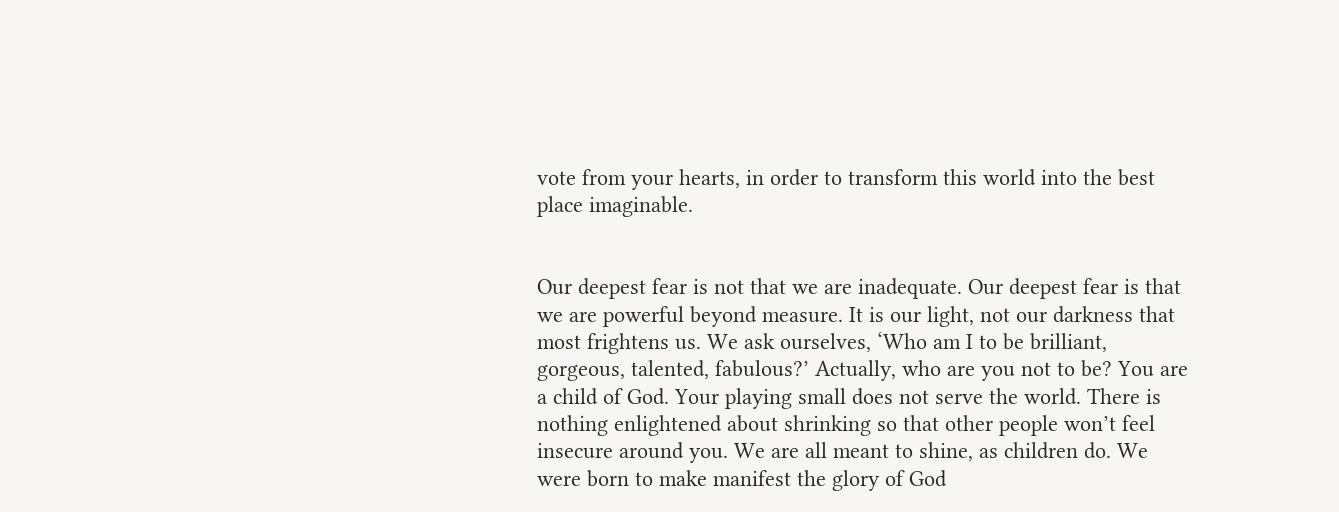vote from your hearts, in order to transform this world into the best place imaginable.


Our deepest fear is not that we are inadequate. Our deepest fear is that we are powerful beyond measure. It is our light, not our darkness that most frightens us. We ask ourselves, ‘Who am I to be brilliant, gorgeous, talented, fabulous?’ Actually, who are you not to be? You are a child of God. Your playing small does not serve the world. There is nothing enlightened about shrinking so that other people won’t feel insecure around you. We are all meant to shine, as children do. We were born to make manifest the glory of God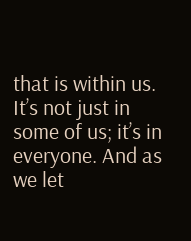that is within us. It’s not just in some of us; it’s in everyone. And as we let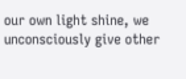our own light shine, we unconsciously give other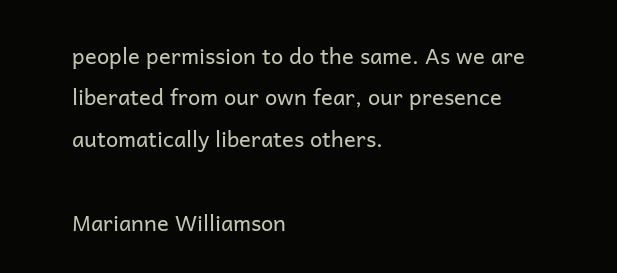people permission to do the same. As we are liberated from our own fear, our presence automatically liberates others.

Marianne Williamson